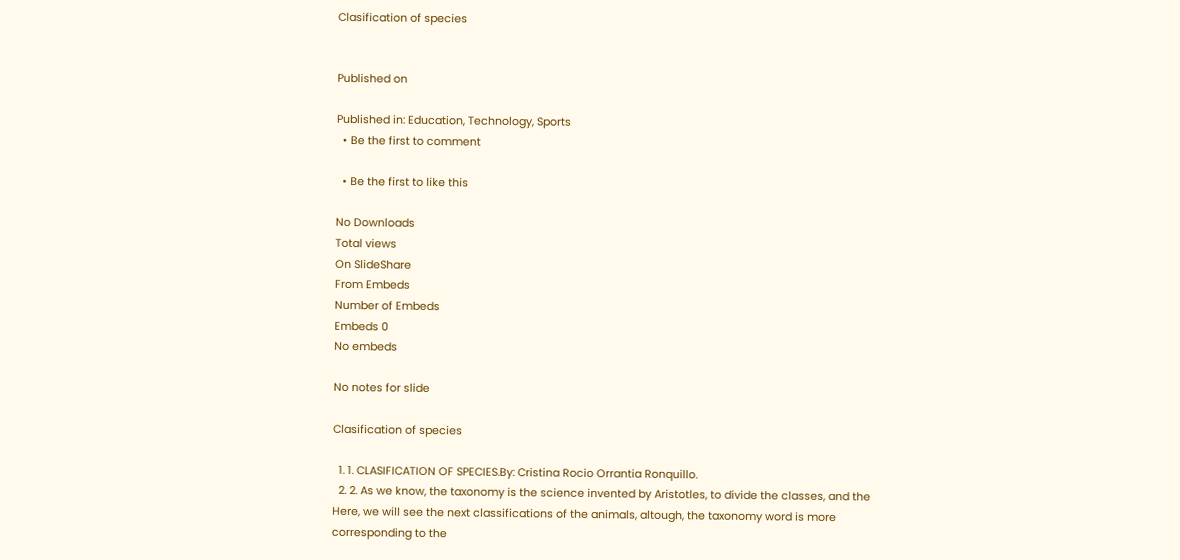Clasification of species


Published on

Published in: Education, Technology, Sports
  • Be the first to comment

  • Be the first to like this

No Downloads
Total views
On SlideShare
From Embeds
Number of Embeds
Embeds 0
No embeds

No notes for slide

Clasification of species

  1. 1. CLASIFICATION OF SPECIES.By: Cristina Rocio Orrantia Ronquillo.
  2. 2. As we know, the taxonomy is the science invented by Aristotles, to divide the classes, and the Here, we will see the next classifications of the animals, altough, the taxonomy word is more corresponding to the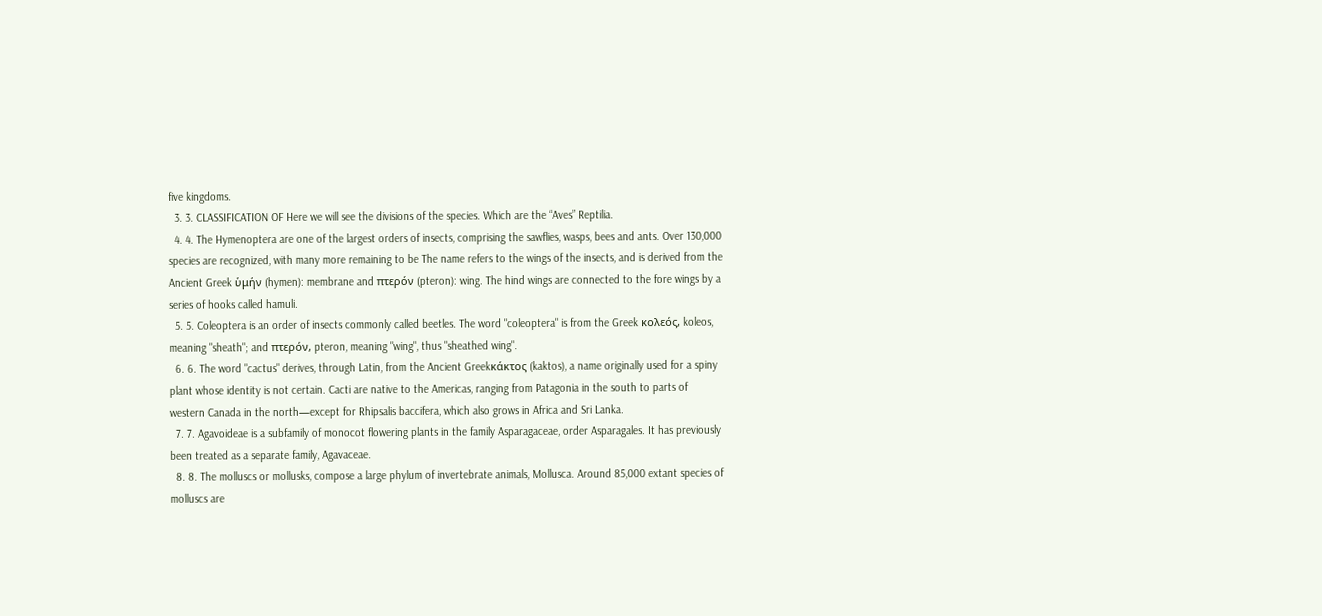five kingdoms.
  3. 3. CLASSIFICATION OF Here we will see the divisions of the species. Which are the “Aves” Reptilia.
  4. 4. The Hymenoptera are one of the largest orders of insects, comprising the sawflies, wasps, bees and ants. Over 130,000 species are recognized, with many more remaining to be The name refers to the wings of the insects, and is derived from the Ancient Greek ὑμήν (hymen): membrane and πτερόν (pteron): wing. The hind wings are connected to the fore wings by a series of hooks called hamuli.
  5. 5. Coleoptera is an order of insects commonly called beetles. The word "coleoptera" is from the Greek κολεός, koleos, meaning "sheath"; and πτερόν, pteron, meaning "wing", thus "sheathed wing".
  6. 6. The word "cactus" derives, through Latin, from the Ancient Greekκάκτος (kaktos), a name originally used for a spiny plant whose identity is not certain. Cacti are native to the Americas, ranging from Patagonia in the south to parts of western Canada in the north—except for Rhipsalis baccifera, which also grows in Africa and Sri Lanka.
  7. 7. Agavoideae is a subfamily of monocot flowering plants in the family Asparagaceae, order Asparagales. It has previously been treated as a separate family, Agavaceae.
  8. 8. The molluscs or mollusks, compose a large phylum of invertebrate animals, Mollusca. Around 85,000 extant species of molluscs are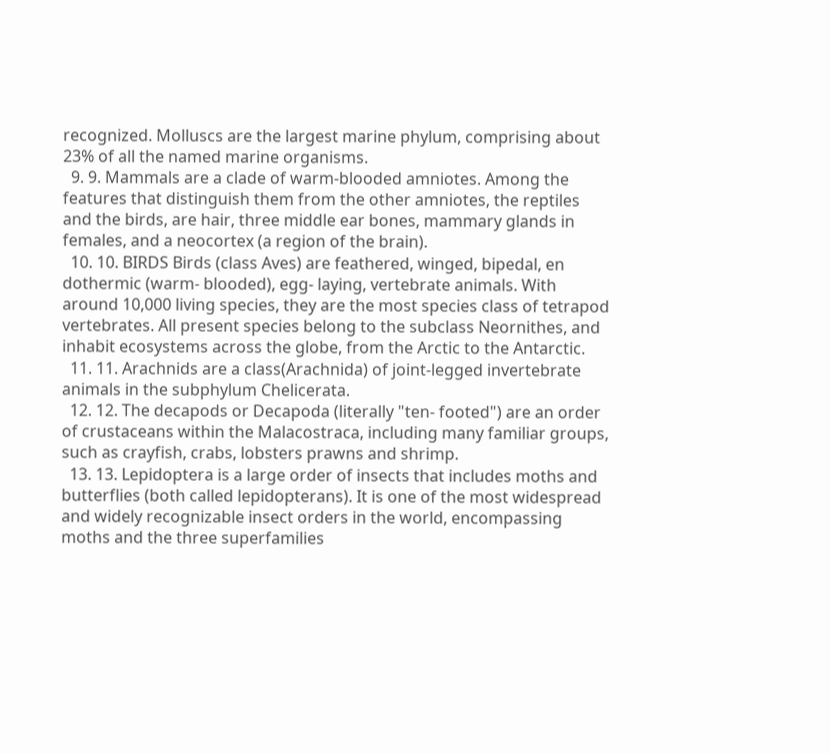recognized. Molluscs are the largest marine phylum, comprising about 23% of all the named marine organisms.
  9. 9. Mammals are a clade of warm-blooded amniotes. Among the features that distinguish them from the other amniotes, the reptiles and the birds, are hair, three middle ear bones, mammary glands in females, and a neocortex (a region of the brain).
  10. 10. BIRDS Birds (class Aves) are feathered, winged, bipedal, en dothermic (warm- blooded), egg- laying, vertebrate animals. With around 10,000 living species, they are the most species class of tetrapod vertebrates. All present species belong to the subclass Neornithes, and inhabit ecosystems across the globe, from the Arctic to the Antarctic.
  11. 11. Arachnids are a class(Arachnida) of joint-legged invertebrate animals in the subphylum Chelicerata.
  12. 12. The decapods or Decapoda (literally "ten- footed") are an order of crustaceans within the Malacostraca, including many familiar groups, such as crayfish, crabs, lobsters prawns and shrimp.
  13. 13. Lepidoptera is a large order of insects that includes moths and butterflies (both called lepidopterans). It is one of the most widespread and widely recognizable insect orders in the world, encompassing moths and the three superfamilies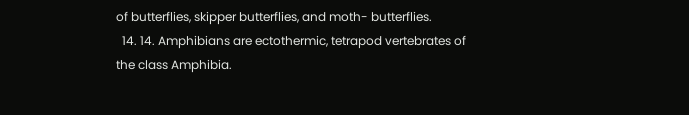of butterflies, skipper butterflies, and moth- butterflies.
  14. 14. Amphibians are ectothermic, tetrapod vertebrates of the class Amphibia.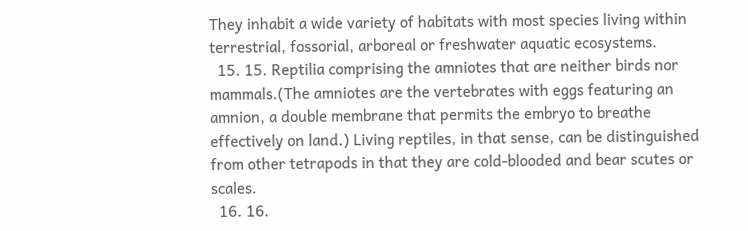They inhabit a wide variety of habitats with most species living within terrestrial, fossorial, arboreal or freshwater aquatic ecosystems.
  15. 15. Reptilia comprising the amniotes that are neither birds nor mammals.(The amniotes are the vertebrates with eggs featuring an amnion, a double membrane that permits the embryo to breathe effectively on land.) Living reptiles, in that sense, can be distinguished from other tetrapods in that they are cold-blooded and bear scutes or scales.
  16. 16.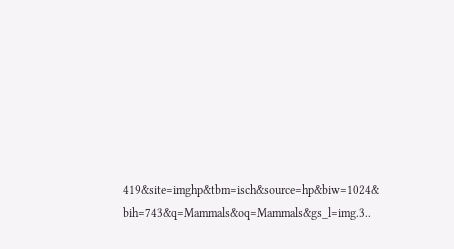419&site=imghp&tbm=isch&source=hp&biw=1024& bih=743&q=Mammals&oq=Mammals&gs_l=img.3..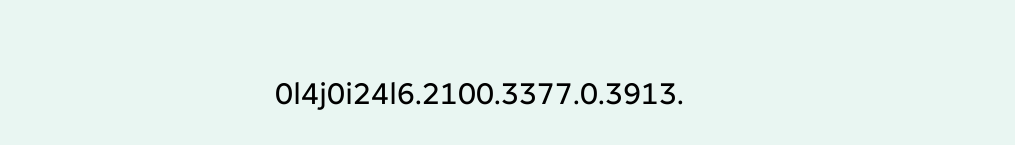0l4j0i24l6.2100.3377.0.3913.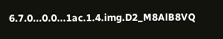6.7.0...0.0...1ac.1.4.img.D2_M8AlB8VQ